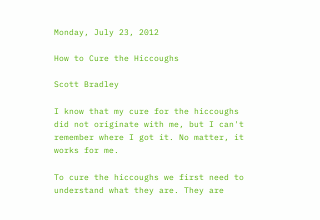Monday, July 23, 2012

How to Cure the Hiccoughs

Scott Bradley

I know that my cure for the hiccoughs did not originate with me, but I can't remember where I got it. No matter, it works for me.

To cure the hiccoughs we first need to understand what they are. They are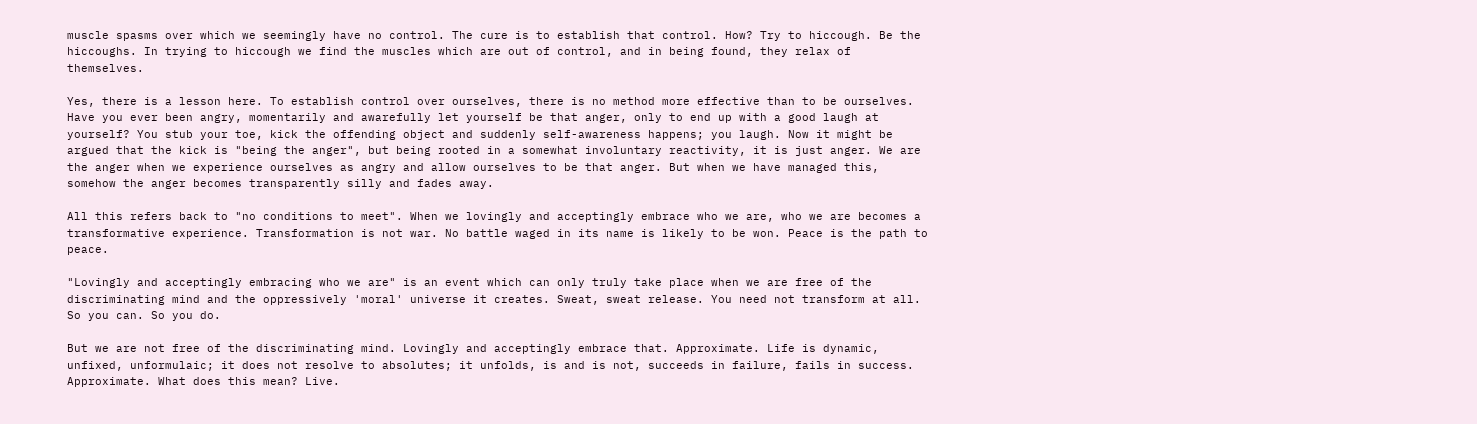muscle spasms over which we seemingly have no control. The cure is to establish that control. How? Try to hiccough. Be the hiccoughs. In trying to hiccough we find the muscles which are out of control, and in being found, they relax of themselves.

Yes, there is a lesson here. To establish control over ourselves, there is no method more effective than to be ourselves. Have you ever been angry, momentarily and awarefully let yourself be that anger, only to end up with a good laugh at yourself? You stub your toe, kick the offending object and suddenly self-awareness happens; you laugh. Now it might be argued that the kick is "being the anger", but being rooted in a somewhat involuntary reactivity, it is just anger. We are the anger when we experience ourselves as angry and allow ourselves to be that anger. But when we have managed this, somehow the anger becomes transparently silly and fades away.

All this refers back to "no conditions to meet". When we lovingly and acceptingly embrace who we are, who we are becomes a transformative experience. Transformation is not war. No battle waged in its name is likely to be won. Peace is the path to peace.

"Lovingly and acceptingly embracing who we are" is an event which can only truly take place when we are free of the discriminating mind and the oppressively 'moral' universe it creates. Sweat, sweat release. You need not transform at all. So you can. So you do.

But we are not free of the discriminating mind. Lovingly and acceptingly embrace that. Approximate. Life is dynamic, unfixed, unformulaic; it does not resolve to absolutes; it unfolds, is and is not, succeeds in failure, fails in success. Approximate. What does this mean? Live.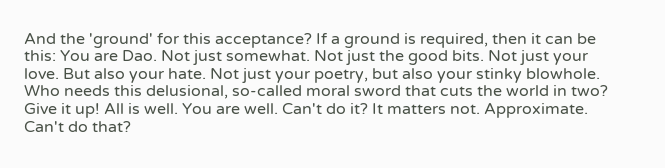And the 'ground' for this acceptance? If a ground is required, then it can be this: You are Dao. Not just somewhat. Not just the good bits. Not just your love. But also your hate. Not just your poetry, but also your stinky blowhole. Who needs this delusional, so-called moral sword that cuts the world in two? Give it up! All is well. You are well. Can't do it? It matters not. Approximate. Can't do that?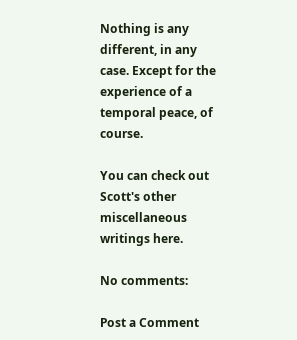Nothing is any different, in any case. Except for the experience of a temporal peace, of course.

You can check out Scott's other miscellaneous writings here.

No comments:

Post a Comment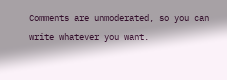Comments are unmoderated, so you can write whatever you want.